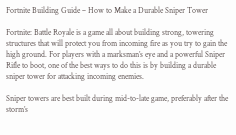Fortnite Building Guide – How to Make a Durable Sniper Tower

Fortnite: Battle Royale is a game all about building strong, towering structures that will protect you from incoming fire as you try to gain the high ground. For players with a marksman’s eye and a powerful Sniper Rifle to boot, one of the best ways to do this is by building a durable sniper tower for attacking incoming enemies.

Sniper towers are best built during mid-to-late game, preferably after the storm’s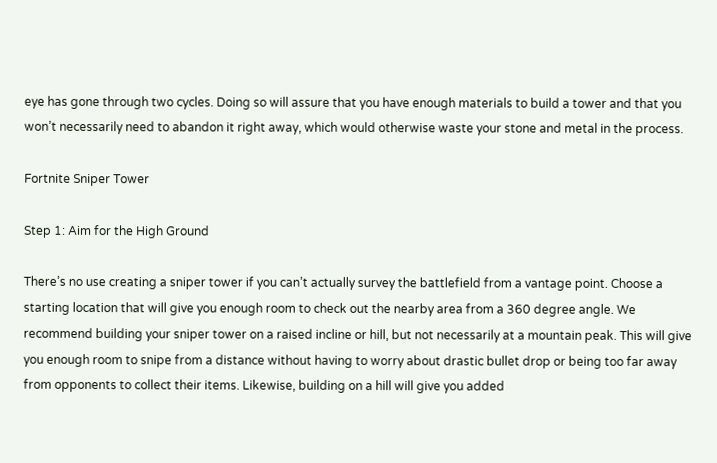eye has gone through two cycles. Doing so will assure that you have enough materials to build a tower and that you won’t necessarily need to abandon it right away, which would otherwise waste your stone and metal in the process.

Fortnite Sniper Tower

Step 1: Aim for the High Ground

There’s no use creating a sniper tower if you can’t actually survey the battlefield from a vantage point. Choose a starting location that will give you enough room to check out the nearby area from a 360 degree angle. We recommend building your sniper tower on a raised incline or hill, but not necessarily at a mountain peak. This will give you enough room to snipe from a distance without having to worry about drastic bullet drop or being too far away from opponents to collect their items. Likewise, building on a hill will give you added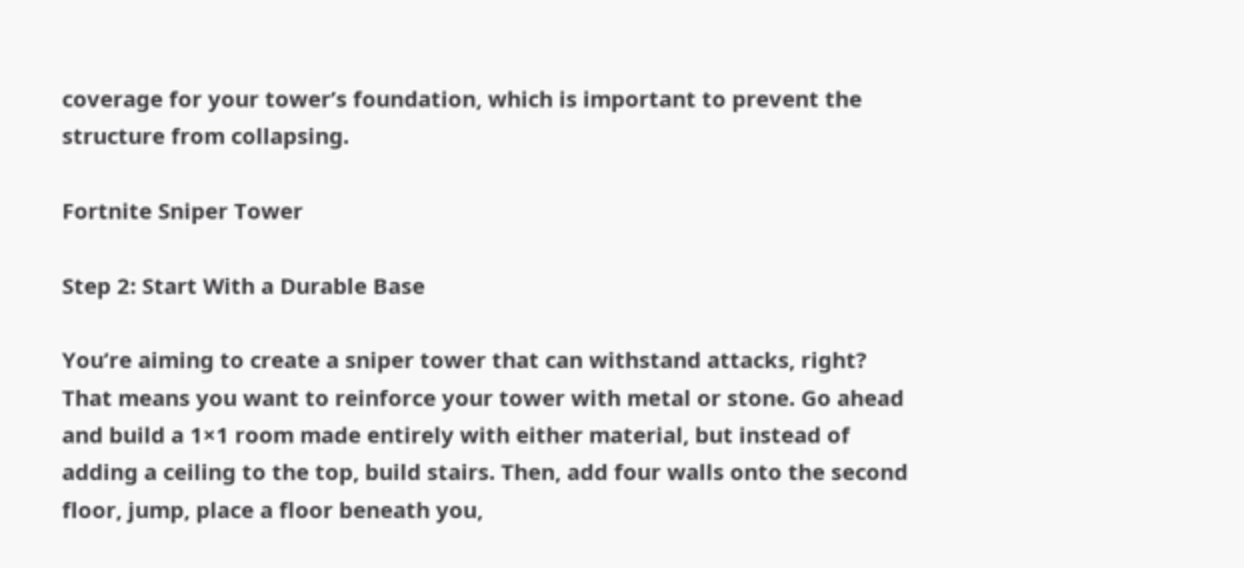coverage for your tower’s foundation, which is important to prevent the structure from collapsing.

Fortnite Sniper Tower

Step 2: Start With a Durable Base

You’re aiming to create a sniper tower that can withstand attacks, right? That means you want to reinforce your tower with metal or stone. Go ahead and build a 1×1 room made entirely with either material, but instead of adding a ceiling to the top, build stairs. Then, add four walls onto the second floor, jump, place a floor beneath you,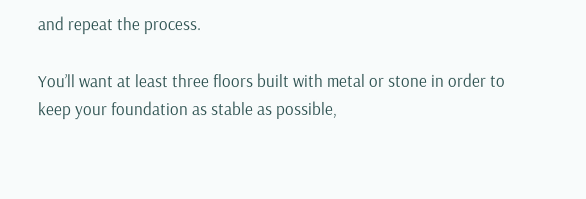and repeat the process.

You’ll want at least three floors built with metal or stone in order to keep your foundation as stable as possible,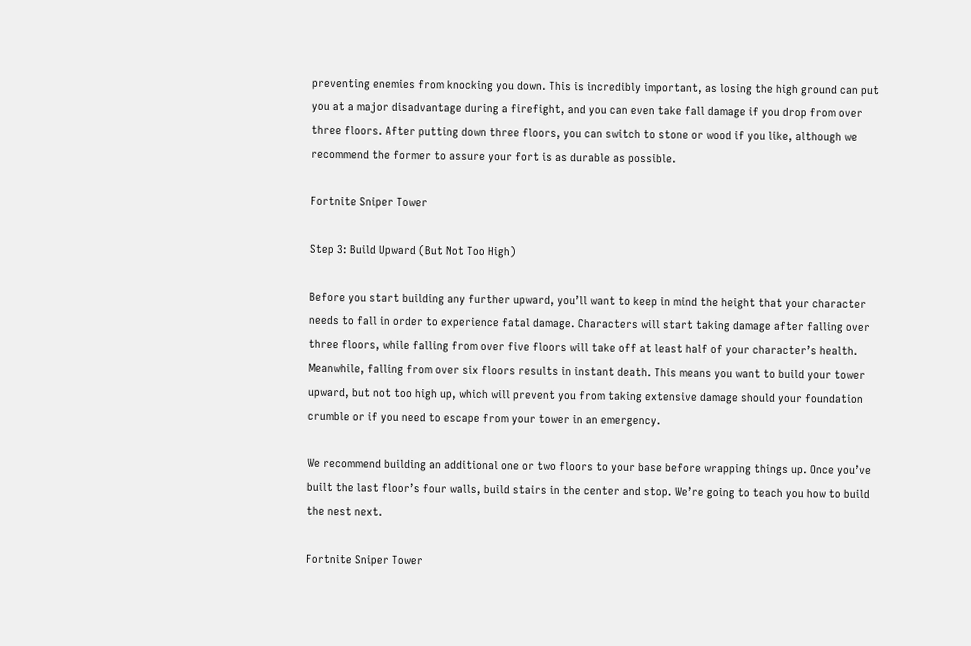preventing enemies from knocking you down. This is incredibly important, as losing the high ground can put you at a major disadvantage during a firefight, and you can even take fall damage if you drop from over three floors. After putting down three floors, you can switch to stone or wood if you like, although we recommend the former to assure your fort is as durable as possible.

Fortnite Sniper Tower

Step 3: Build Upward (But Not Too High)

Before you start building any further upward, you’ll want to keep in mind the height that your character needs to fall in order to experience fatal damage. Characters will start taking damage after falling over three floors, while falling from over five floors will take off at least half of your character’s health. Meanwhile, falling from over six floors results in instant death. This means you want to build your tower upward, but not too high up, which will prevent you from taking extensive damage should your foundation crumble or if you need to escape from your tower in an emergency.

We recommend building an additional one or two floors to your base before wrapping things up. Once you’ve built the last floor’s four walls, build stairs in the center and stop. We’re going to teach you how to build the nest next.

Fortnite Sniper Tower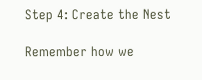Step 4: Create the Nest

Remember how we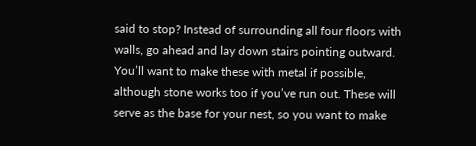said to stop? Instead of surrounding all four floors with walls, go ahead and lay down stairs pointing outward. You’ll want to make these with metal if possible, although stone works too if you’ve run out. These will serve as the base for your nest, so you want to make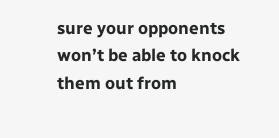sure your opponents won’t be able to knock them out from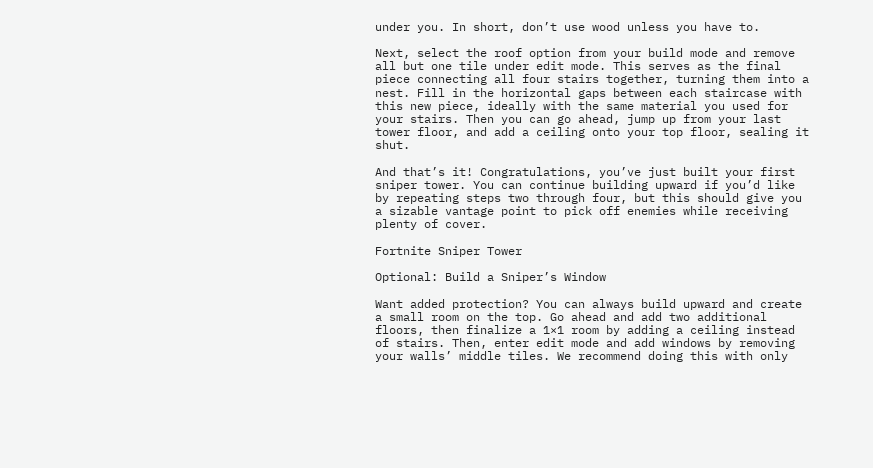under you. In short, don’t use wood unless you have to.

Next, select the roof option from your build mode and remove all but one tile under edit mode. This serves as the final piece connecting all four stairs together, turning them into a nest. Fill in the horizontal gaps between each staircase with this new piece, ideally with the same material you used for your stairs. Then you can go ahead, jump up from your last tower floor, and add a ceiling onto your top floor, sealing it shut.

And that’s it! Congratulations, you’ve just built your first sniper tower. You can continue building upward if you’d like by repeating steps two through four, but this should give you a sizable vantage point to pick off enemies while receiving plenty of cover.

Fortnite Sniper Tower

Optional: Build a Sniper’s Window

Want added protection? You can always build upward and create a small room on the top. Go ahead and add two additional floors, then finalize a 1×1 room by adding a ceiling instead of stairs. Then, enter edit mode and add windows by removing your walls’ middle tiles. We recommend doing this with only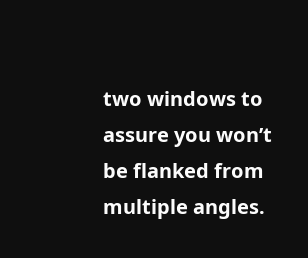two windows to assure you won’t be flanked from multiple angles.